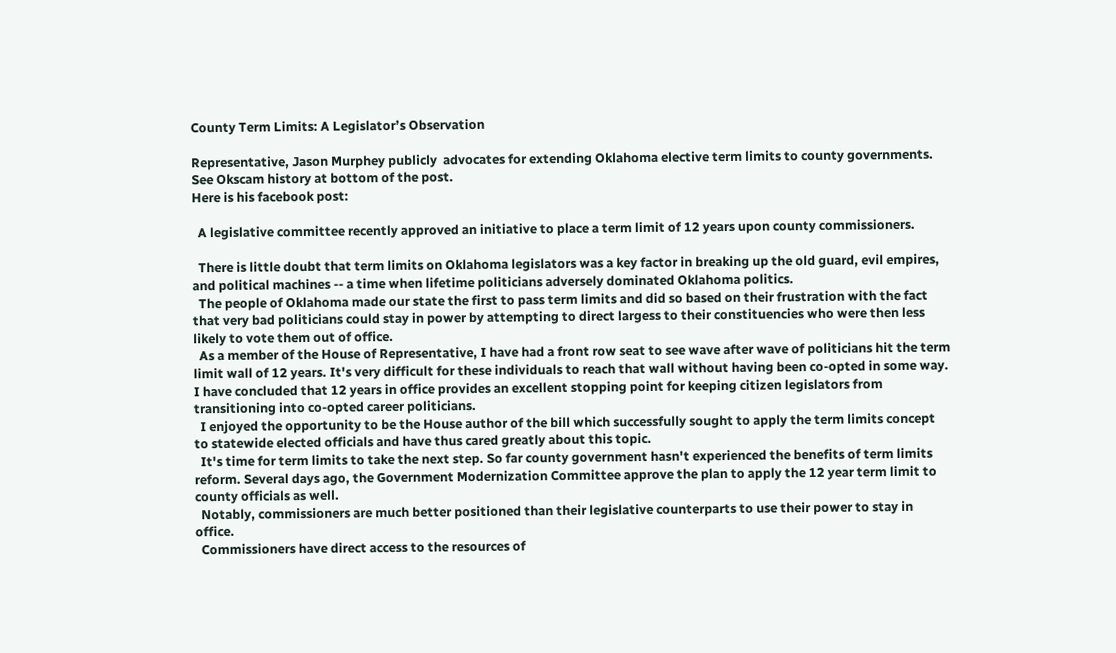County Term Limits: A Legislator’s Observation

Representative, Jason Murphey publicly  advocates for extending Oklahoma elective term limits to county governments. See Okscam history at bottom of the post.
Here is his facebook post:

  A legislative committee recently approved an initiative to place a term limit of 12 years upon county commissioners.

  There is little doubt that term limits on Oklahoma legislators was a key factor in breaking up the old guard, evil empires, and political machines -- a time when lifetime politicians adversely dominated Oklahoma politics.
  The people of Oklahoma made our state the first to pass term limits and did so based on their frustration with the fact that very bad politicians could stay in power by attempting to direct largess to their constituencies who were then less likely to vote them out of office.
  As a member of the House of Representative, I have had a front row seat to see wave after wave of politicians hit the term limit wall of 12 years. It's very difficult for these individuals to reach that wall without having been co-opted in some way. I have concluded that 12 years in office provides an excellent stopping point for keeping citizen legislators from transitioning into co-opted career politicians.
  I enjoyed the opportunity to be the House author of the bill which successfully sought to apply the term limits concept to statewide elected officials and have thus cared greatly about this topic.
  It's time for term limits to take the next step. So far county government hasn't experienced the benefits of term limits reform. Several days ago, the Government Modernization Committee approve the plan to apply the 12 year term limit to county officials as well.
  Notably, commissioners are much better positioned than their legislative counterparts to use their power to stay in office.
  Commissioners have direct access to the resources of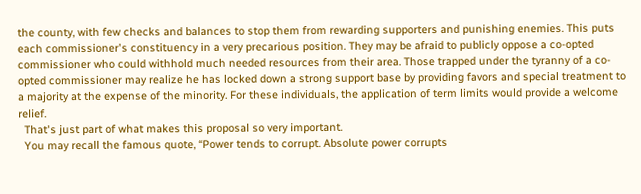the county, with few checks and balances to stop them from rewarding supporters and punishing enemies. This puts each commissioner's constituency in a very precarious position. They may be afraid to publicly oppose a co-opted commissioner who could withhold much needed resources from their area. Those trapped under the tyranny of a co-opted commissioner may realize he has locked down a strong support base by providing favors and special treatment to a majority at the expense of the minority. For these individuals, the application of term limits would provide a welcome relief.
  That's just part of what makes this proposal so very important.
  You may recall the famous quote, “Power tends to corrupt. Absolute power corrupts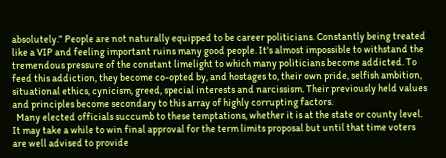absolutely.” People are not naturally equipped to be career politicians. Constantly being treated like a VIP and feeling important ruins many good people. It's almost impossible to withstand the tremendous pressure of the constant limelight to which many politicians become addicted. To feed this addiction, they become co-opted by, and hostages to, their own pride, selfish ambition, situational ethics, cynicism, greed, special interests and narcissism. Their previously held values and principles become secondary to this array of highly corrupting factors.
  Many elected officials succumb to these temptations, whether it is at the state or county level.
It may take a while to win final approval for the term limits proposal but until that time voters are well advised to provide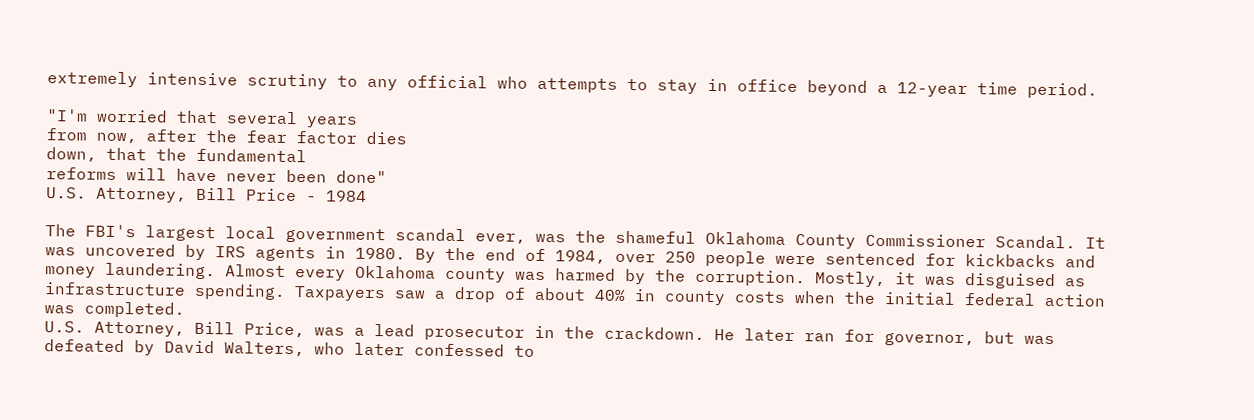extremely intensive scrutiny to any official who attempts to stay in office beyond a 12-year time period.

"I'm worried that several years
from now, after the fear factor dies
down, that the fundamental
reforms will have never been done"
U.S. Attorney, Bill Price - 1984

The FBI's largest local government scandal ever, was the shameful Oklahoma County Commissioner Scandal. It was uncovered by IRS agents in 1980. By the end of 1984, over 250 people were sentenced for kickbacks and money laundering. Almost every Oklahoma county was harmed by the corruption. Mostly, it was disguised as infrastructure spending. Taxpayers saw a drop of about 40% in county costs when the initial federal action was completed.
U.S. Attorney, Bill Price, was a lead prosecutor in the crackdown. He later ran for governor, but was defeated by David Walters, who later confessed to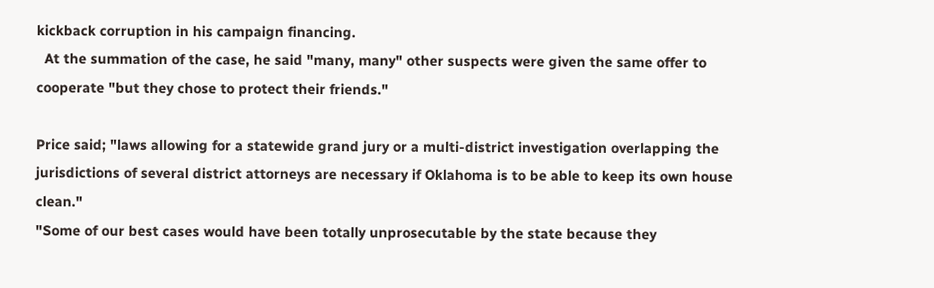kickback corruption in his campaign financing.
  At the summation of the case, he said "many, many" other suspects were given the same offer to cooperate "but they chose to protect their friends."

Price said; "laws allowing for a statewide grand jury or a multi-district investigation overlapping the jurisdictions of several district attorneys are necessary if Oklahoma is to be able to keep its own house clean."
"Some of our best cases would have been totally unprosecutable by the state because they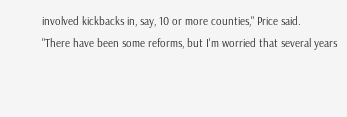involved kickbacks in, say, 10 or more counties," Price said.
"There have been some reforms, but I'm worried that several years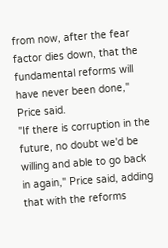from now, after the fear factor dies down, that the fundamental reforms will have never been done," Price said.
"If there is corruption in the future, no doubt we'd be willing and able to go back in again," Price said, adding that with the reforms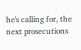he's calling for, the next prosecutions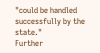"could be handled successfully by the state."
Further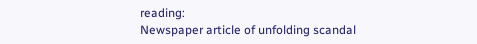reading:
Newspaper article of unfolding scandal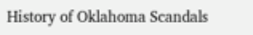History of Oklahoma Scandals